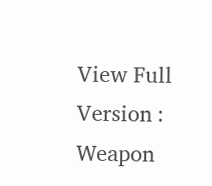View Full Version : Weapon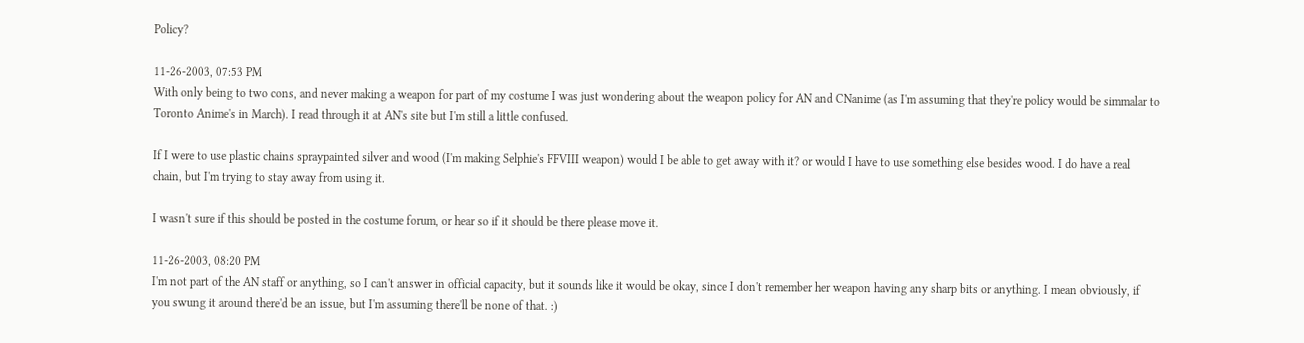Policy?

11-26-2003, 07:53 PM
With only being to two cons, and never making a weapon for part of my costume I was just wondering about the weapon policy for AN and CNanime (as I'm assuming that they're policy would be simmalar to Toronto Anime's in March). I read through it at AN's site but I'm still a little confused.

If I were to use plastic chains spraypainted silver and wood (I'm making Selphie's FFVIII weapon) would I be able to get away with it? or would I have to use something else besides wood. I do have a real chain, but I'm trying to stay away from using it.

I wasn't sure if this should be posted in the costume forum, or hear so if it should be there please move it.

11-26-2003, 08:20 PM
I'm not part of the AN staff or anything, so I can't answer in official capacity, but it sounds like it would be okay, since I don't remember her weapon having any sharp bits or anything. I mean obviously, if you swung it around there'd be an issue, but I'm assuming there'll be none of that. :)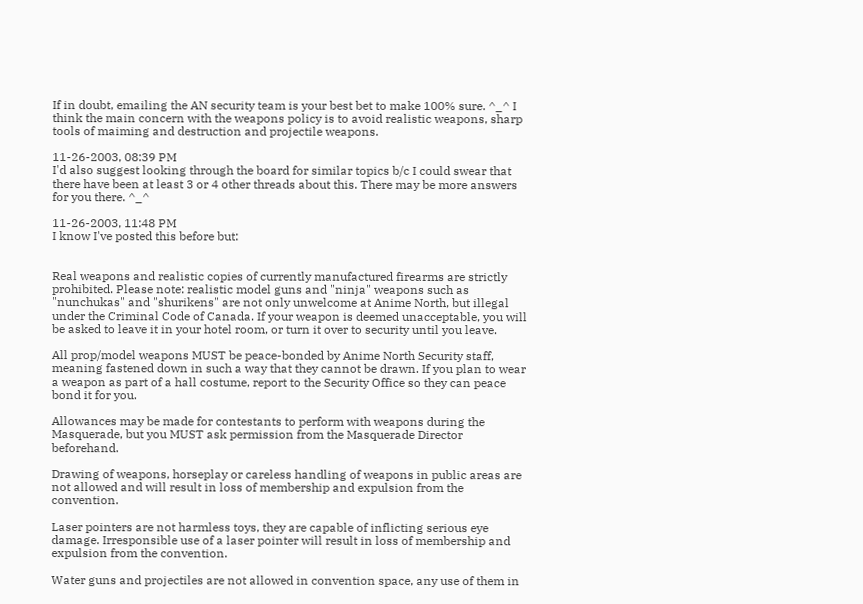If in doubt, emailing the AN security team is your best bet to make 100% sure. ^_^ I think the main concern with the weapons policy is to avoid realistic weapons, sharp tools of maiming and destruction and projectile weapons.

11-26-2003, 08:39 PM
I'd also suggest looking through the board for similar topics b/c I could swear that there have been at least 3 or 4 other threads about this. There may be more answers for you there. ^_^

11-26-2003, 11:48 PM
I know I've posted this before but:


Real weapons and realistic copies of currently manufactured firearms are strictly prohibited. Please note: realistic model guns and "ninja" weapons such as "nunchukas" and "shurikens" are not only unwelcome at Anime North, but illegal under the Criminal Code of Canada. If your weapon is deemed unacceptable, you will be asked to leave it in your hotel room, or turn it over to security until you leave.

All prop/model weapons MUST be peace-bonded by Anime North Security staff, meaning fastened down in such a way that they cannot be drawn. If you plan to wear a weapon as part of a hall costume, report to the Security Office so they can peace bond it for you.

Allowances may be made for contestants to perform with weapons during the Masquerade, but you MUST ask permission from the Masquerade Director beforehand.

Drawing of weapons, horseplay or careless handling of weapons in public areas are not allowed and will result in loss of membership and expulsion from the convention.

Laser pointers are not harmless toys, they are capable of inflicting serious eye damage. Irresponsible use of a laser pointer will result in loss of membership and expulsion from the convention.

Water guns and projectiles are not allowed in convention space, any use of them in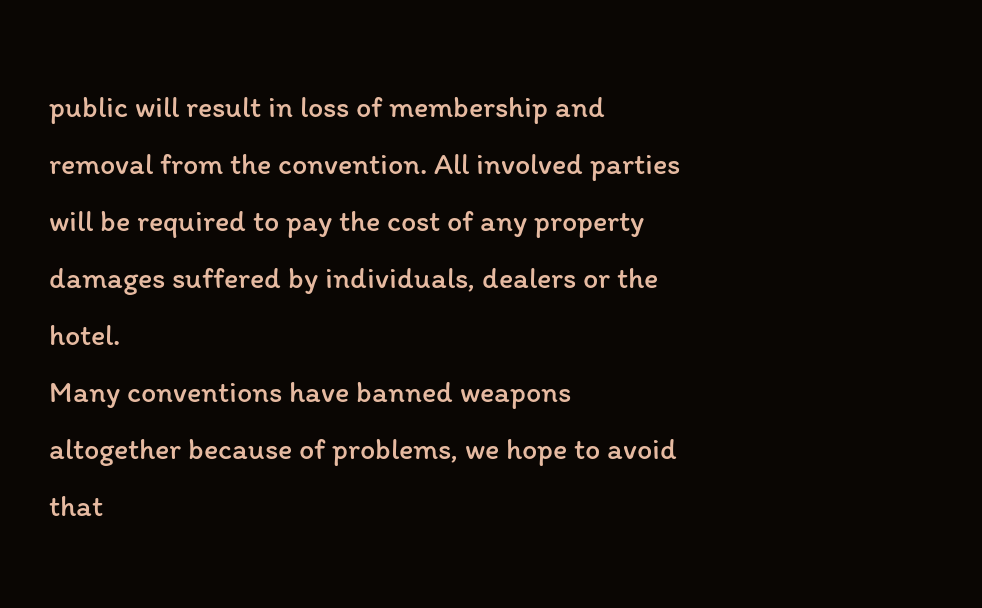public will result in loss of membership and removal from the convention. All involved parties will be required to pay the cost of any property damages suffered by individuals, dealers or the hotel.
Many conventions have banned weapons altogether because of problems, we hope to avoid that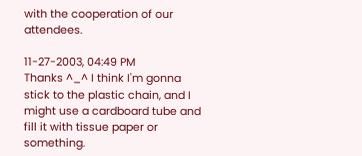with the cooperation of our attendees.

11-27-2003, 04:49 PM
Thanks ^_^ I think I'm gonna stick to the plastic chain, and I might use a cardboard tube and fill it with tissue paper or something.